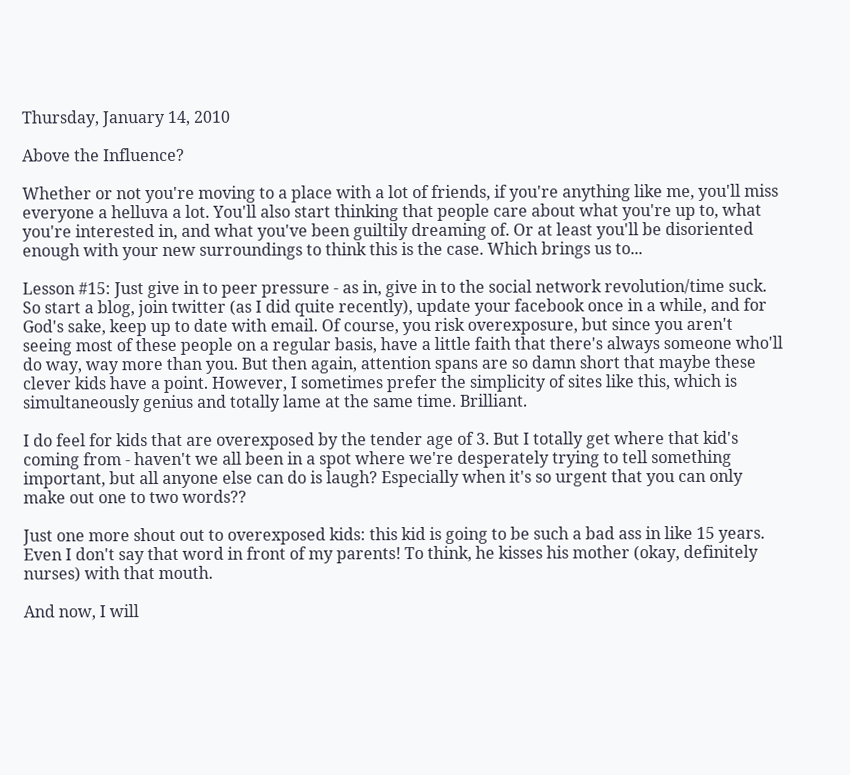Thursday, January 14, 2010

Above the Influence?

Whether or not you're moving to a place with a lot of friends, if you're anything like me, you'll miss everyone a helluva a lot. You'll also start thinking that people care about what you're up to, what you're interested in, and what you've been guiltily dreaming of. Or at least you'll be disoriented enough with your new surroundings to think this is the case. Which brings us to...

Lesson #15: Just give in to peer pressure - as in, give in to the social network revolution/time suck. So start a blog, join twitter (as I did quite recently), update your facebook once in a while, and for God's sake, keep up to date with email. Of course, you risk overexposure, but since you aren't seeing most of these people on a regular basis, have a little faith that there's always someone who'll do way, way more than you. But then again, attention spans are so damn short that maybe these clever kids have a point. However, I sometimes prefer the simplicity of sites like this, which is simultaneously genius and totally lame at the same time. Brilliant.

I do feel for kids that are overexposed by the tender age of 3. But I totally get where that kid's coming from - haven't we all been in a spot where we're desperately trying to tell something important, but all anyone else can do is laugh? Especially when it's so urgent that you can only make out one to two words??

Just one more shout out to overexposed kids: this kid is going to be such a bad ass in like 15 years. Even I don't say that word in front of my parents! To think, he kisses his mother (okay, definitely nurses) with that mouth.

And now, I will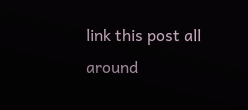link this post all around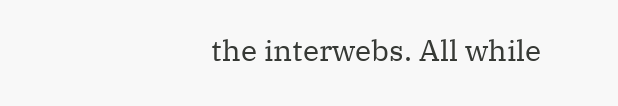the interwebs. All while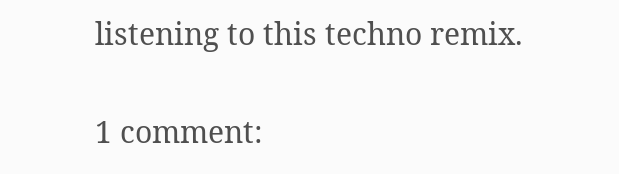listening to this techno remix.

1 comment: